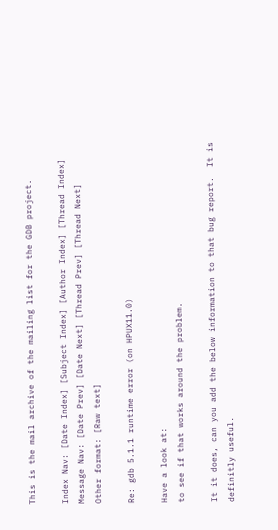This is the mail archive of the mailing list for the GDB project.

Index Nav: [Date Index] [Subject Index] [Author Index] [Thread Index]
Message Nav: [Date Prev] [Date Next] [Thread Prev] [Thread Next]
Other format: [Raw text]

Re: gdb 5.1.1 runtime error (on HPUX11.0)

Have a look at:
to see if that works around the problem.

It it does, can you add the below information to that bug report.  It is
definitly useful.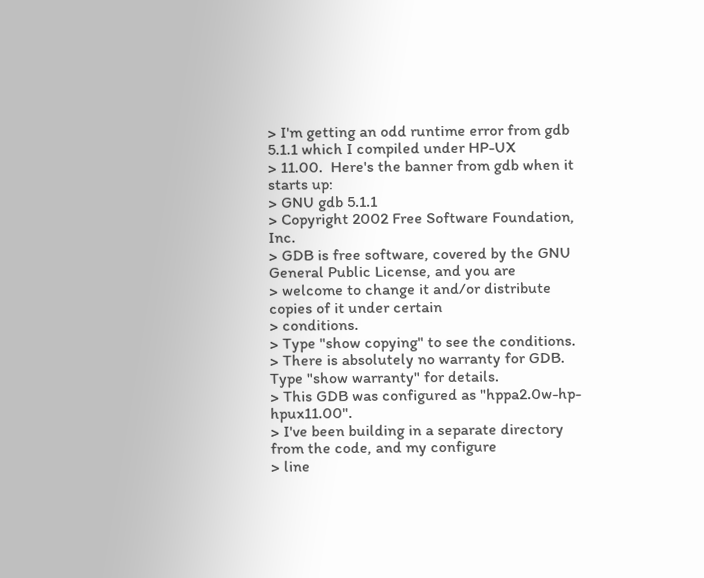> I'm getting an odd runtime error from gdb 5.1.1 which I compiled under HP-UX
> 11.00.  Here's the banner from gdb when it starts up:
> GNU gdb 5.1.1
> Copyright 2002 Free Software Foundation, Inc.
> GDB is free software, covered by the GNU General Public License, and you are
> welcome to change it and/or distribute copies of it under certain
> conditions.
> Type "show copying" to see the conditions.
> There is absolutely no warranty for GDB.  Type "show warranty" for details.
> This GDB was configured as "hppa2.0w-hp-hpux11.00".
> I've been building in a separate directory from the code, and my configure
> line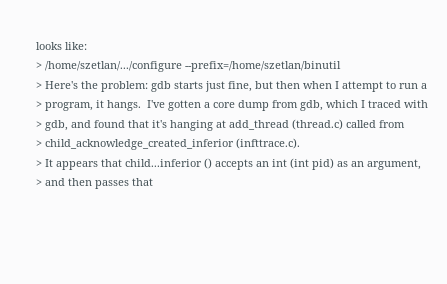looks like:
> /home/szetlan/.../configure --prefix=/home/szetlan/binutil
> Here's the problem: gdb starts just fine, but then when I attempt to run a
> program, it hangs.  I've gotten a core dump from gdb, which I traced with
> gdb, and found that it's hanging at add_thread (thread.c) called from
> child_acknowledge_created_inferior (infttrace.c).
> It appears that child...inferior () accepts an int (int pid) as an argument,
> and then passes that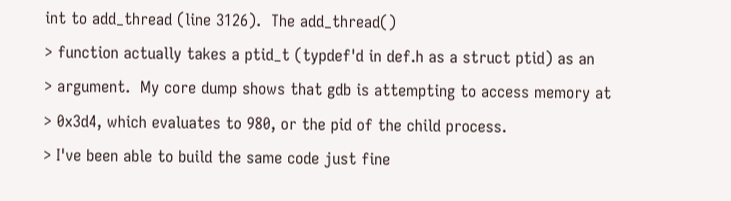int to add_thread (line 3126).  The add_thread()
> function actually takes a ptid_t (typdef'd in def.h as a struct ptid) as an
> argument.  My core dump shows that gdb is attempting to access memory at
> 0x3d4, which evaluates to 980, or the pid of the child process.
> I've been able to build the same code just fine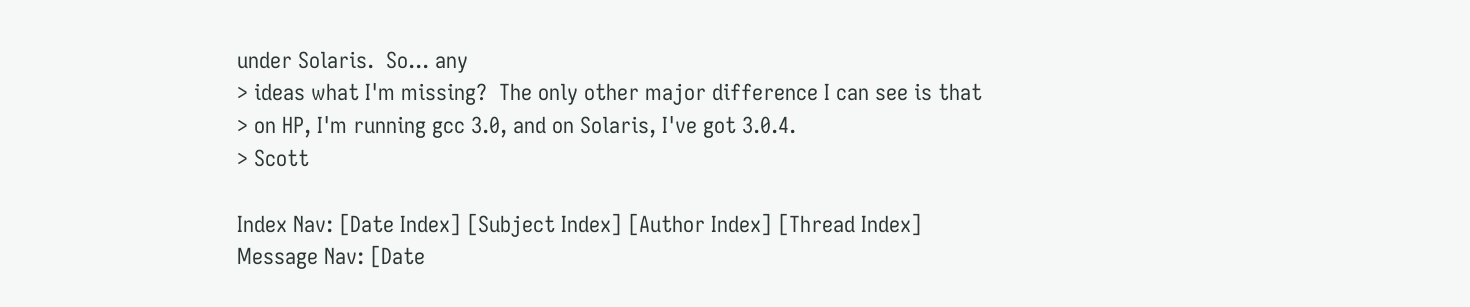under Solaris.  So... any
> ideas what I'm missing?  The only other major difference I can see is that
> on HP, I'm running gcc 3.0, and on Solaris, I've got 3.0.4.
> Scott

Index Nav: [Date Index] [Subject Index] [Author Index] [Thread Index]
Message Nav: [Date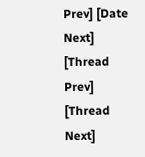Prev] [Date Next] [Thread Prev] [Thread Next]